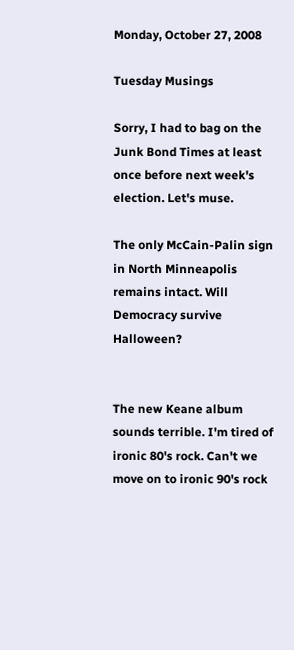Monday, October 27, 2008

Tuesday Musings

Sorry, I had to bag on the Junk Bond Times at least once before next week's election. Let's muse.

The only McCain-Palin sign in North Minneapolis remains intact. Will Democracy survive Halloween?


The new Keane album sounds terrible. I'm tired of ironic 80's rock. Can't we move on to ironic 90's rock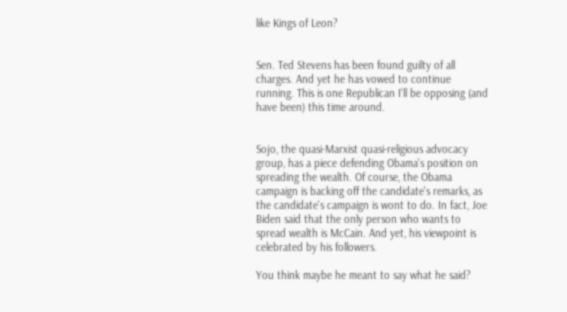like Kings of Leon?


Sen. Ted Stevens has been found guilty of all charges. And yet he has vowed to continue running. This is one Republican I'll be opposing (and have been) this time around.


Sojo, the quasi-Marxist quasi-religious advocacy group, has a piece defending Obama's position on spreading the wealth. Of course, the Obama campaign is backing off the candidate's remarks, as the candidate's campaign is wont to do. In fact, Joe Biden said that the only person who wants to spread wealth is McCain. And yet, his viewpoint is celebrated by his followers.

You think maybe he meant to say what he said?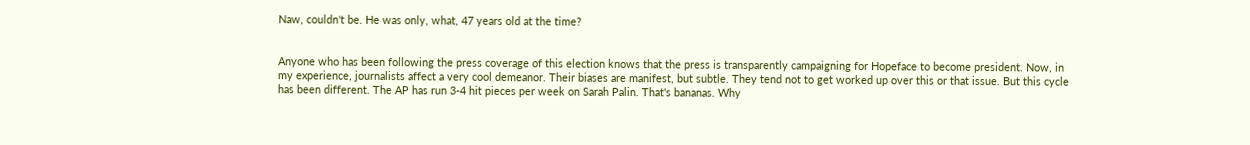Naw, couldn't be. He was only, what, 47 years old at the time?


Anyone who has been following the press coverage of this election knows that the press is transparently campaigning for Hopeface to become president. Now, in my experience, journalists affect a very cool demeanor. Their biases are manifest, but subtle. They tend not to get worked up over this or that issue. But this cycle has been different. The AP has run 3-4 hit pieces per week on Sarah Palin. That's bananas. Why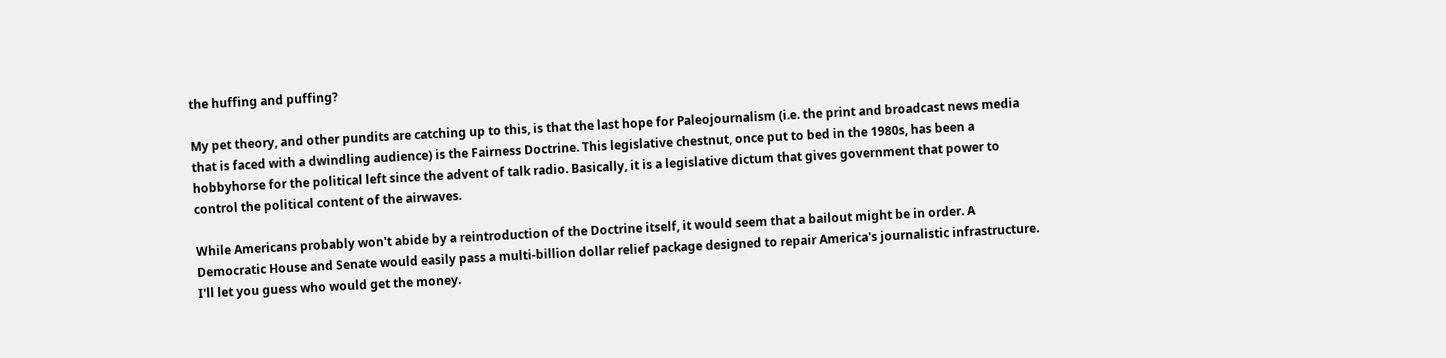the huffing and puffing?

My pet theory, and other pundits are catching up to this, is that the last hope for Paleojournalism (i.e. the print and broadcast news media that is faced with a dwindling audience) is the Fairness Doctrine. This legislative chestnut, once put to bed in the 1980s, has been a hobbyhorse for the political left since the advent of talk radio. Basically, it is a legislative dictum that gives government that power to control the political content of the airwaves.

While Americans probably won't abide by a reintroduction of the Doctrine itself, it would seem that a bailout might be in order. A Democratic House and Senate would easily pass a multi-billion dollar relief package designed to repair America's journalistic infrastructure. I'll let you guess who would get the money.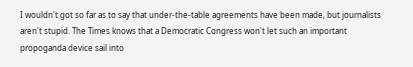I wouldn't got so far as to say that under-the-table agreements have been made, but journalists aren't stupid. The Times knows that a Democratic Congress won't let such an important propoganda device sail into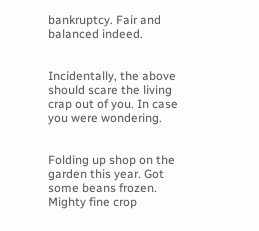bankruptcy. Fair and balanced indeed.


Incidentally, the above should scare the living crap out of you. In case you were wondering.


Folding up shop on the garden this year. Got some beans frozen. Mighty fine crop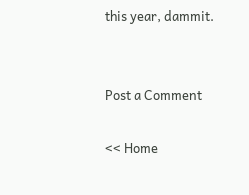this year, dammit.


Post a Comment

<< Home